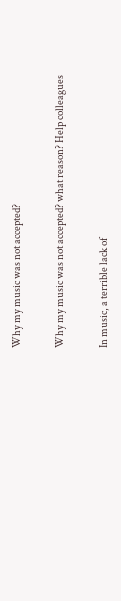Why my music was not accepted?

Why my music was not accepted? what reason? Help colleagues

In music, a terrible lack of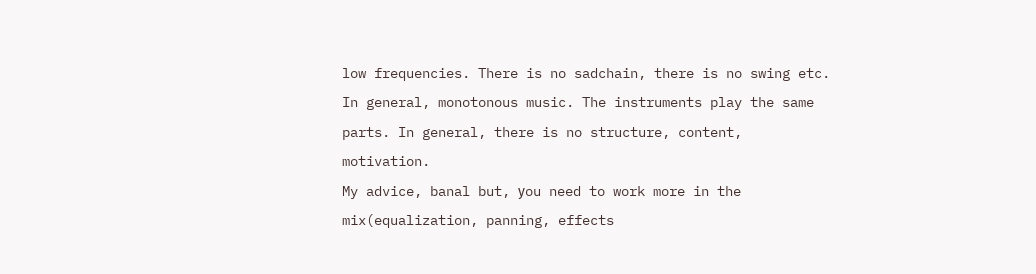low frequencies. There is no sadchain, there is no swing etc.
In general, monotonous music. The instruments play the same parts. In general, there is no structure, content, motivation.
My advice, banal but, уou need to work more in the mix(equalization, panning, effects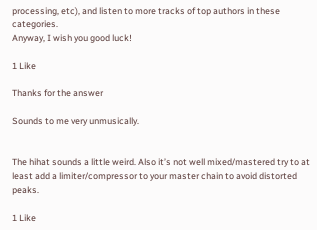processing, etc), and listen to more tracks of top authors in these categories.
Anyway, I wish you good luck!

1 Like

Thanks for the answer

Sounds to me very unmusically.


The hihat sounds a little weird. Also it’s not well mixed/mastered try to at least add a limiter/compressor to your master chain to avoid distorted peaks.

1 Like